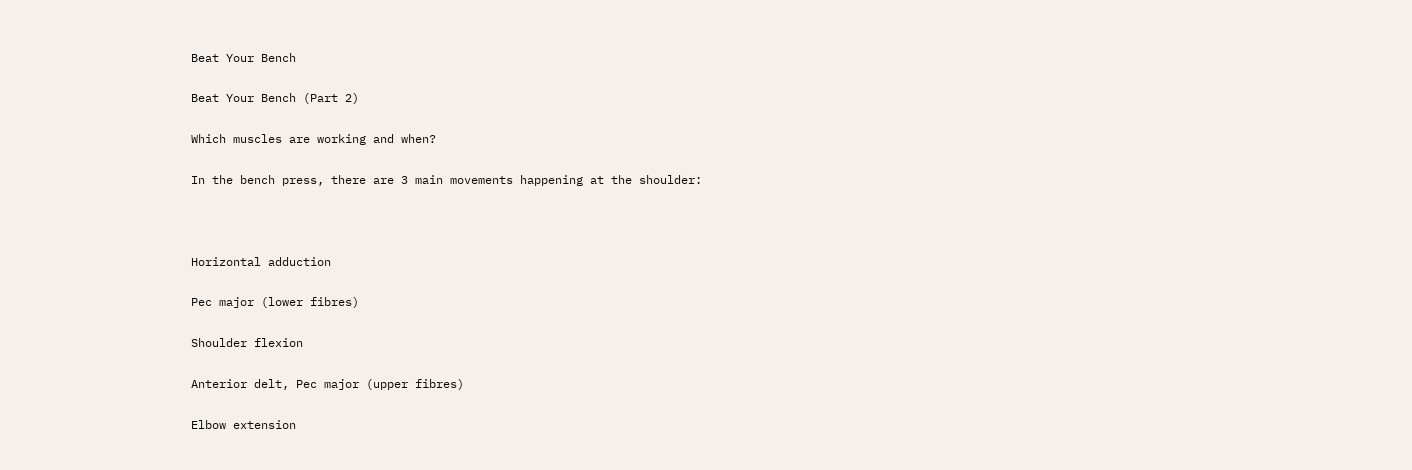Beat Your Bench

Beat Your Bench (Part 2)

Which muscles are working and when?

In the bench press, there are 3 main movements happening at the shoulder:



Horizontal adduction

Pec major (lower fibres)

Shoulder flexion

Anterior delt, Pec major (upper fibres)

Elbow extension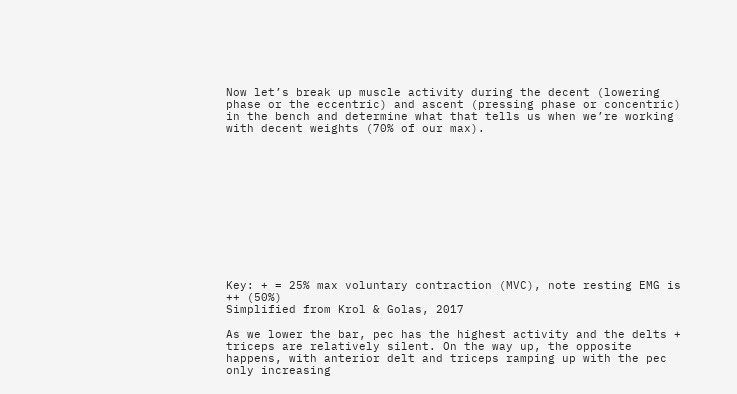Now let’s break up muscle activity during the decent (lowering phase or the eccentric) and ascent (pressing phase or concentric) in the bench and determine what that tells us when we’re working with decent weights (70% of our max).












Key: + = 25% max voluntary contraction (MVC), note resting EMG is ++ (50%)
Simplified from Krol & Golas, 2017

As we lower the bar, pec has the highest activity and the delts + triceps are relatively silent. On the way up, the opposite happens, with anterior delt and triceps ramping up with the pec only increasing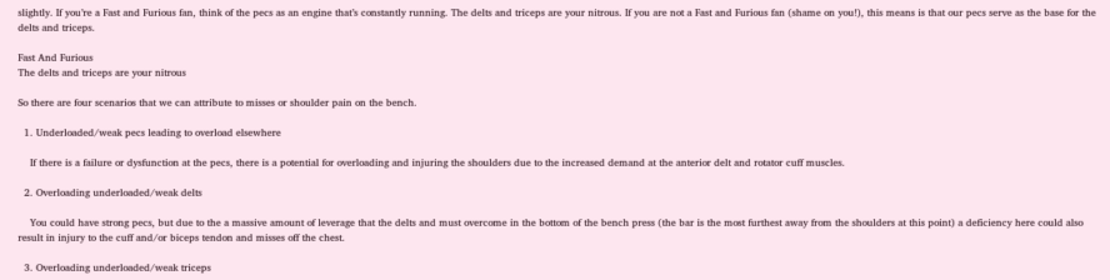slightly. If you’re a Fast and Furious fan, think of the pecs as an engine that’s constantly running. The delts and triceps are your nitrous. If you are not a Fast and Furious fan (shame on you!), this means is that our pecs serve as the base for the delts and triceps.

Fast And Furious
The delts and triceps are your nitrous

So there are four scenarios that we can attribute to misses or shoulder pain on the bench.

  1. Underloaded/weak pecs leading to overload elsewhere

    If there is a failure or dysfunction at the pecs, there is a potential for overloading and injuring the shoulders due to the increased demand at the anterior delt and rotator cuff muscles.

  2. Overloading underloaded/weak delts

    You could have strong pecs, but due to the a massive amount of leverage that the delts and must overcome in the bottom of the bench press (the bar is the most furthest away from the shoulders at this point) a deficiency here could also result in injury to the cuff and/or biceps tendon and misses off the chest.

  3. Overloading underloaded/weak triceps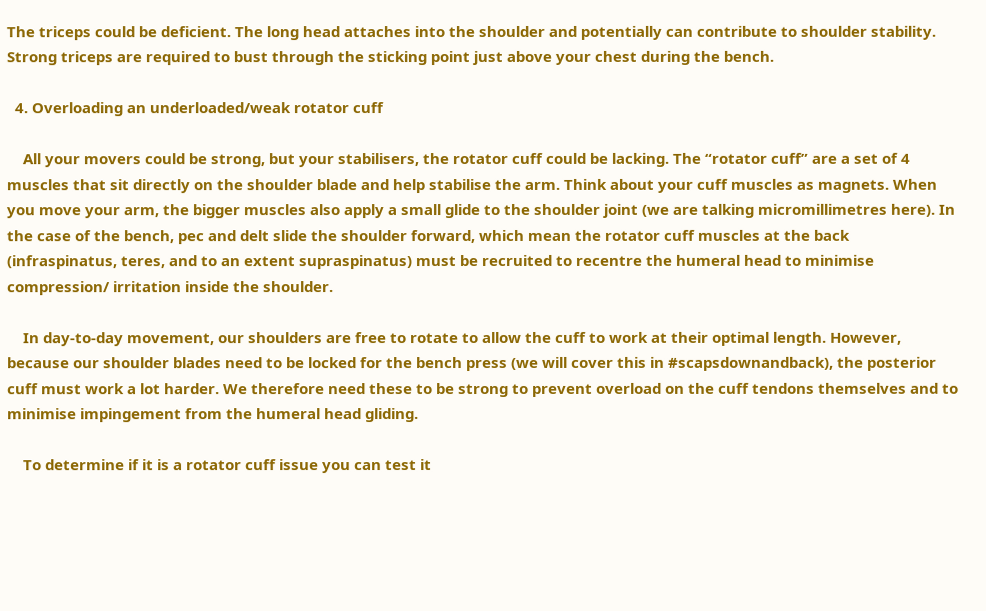The triceps could be deficient. The long head attaches into the shoulder and potentially can contribute to shoulder stability. Strong triceps are required to bust through the sticking point just above your chest during the bench.

  4. Overloading an underloaded/weak rotator cuff

    All your movers could be strong, but your stabilisers, the rotator cuff could be lacking. The “rotator cuff” are a set of 4 muscles that sit directly on the shoulder blade and help stabilise the arm. Think about your cuff muscles as magnets. When you move your arm, the bigger muscles also apply a small glide to the shoulder joint (we are talking micromillimetres here). In the case of the bench, pec and delt slide the shoulder forward, which mean the rotator cuff muscles at the back (infraspinatus, teres, and to an extent supraspinatus) must be recruited to recentre the humeral head to minimise compression/ irritation inside the shoulder.

    In day-to-day movement, our shoulders are free to rotate to allow the cuff to work at their optimal length. However, because our shoulder blades need to be locked for the bench press (we will cover this in #scapsdownandback), the posterior cuff must work a lot harder. We therefore need these to be strong to prevent overload on the cuff tendons themselves and to minimise impingement from the humeral head gliding.

    To determine if it is a rotator cuff issue you can test it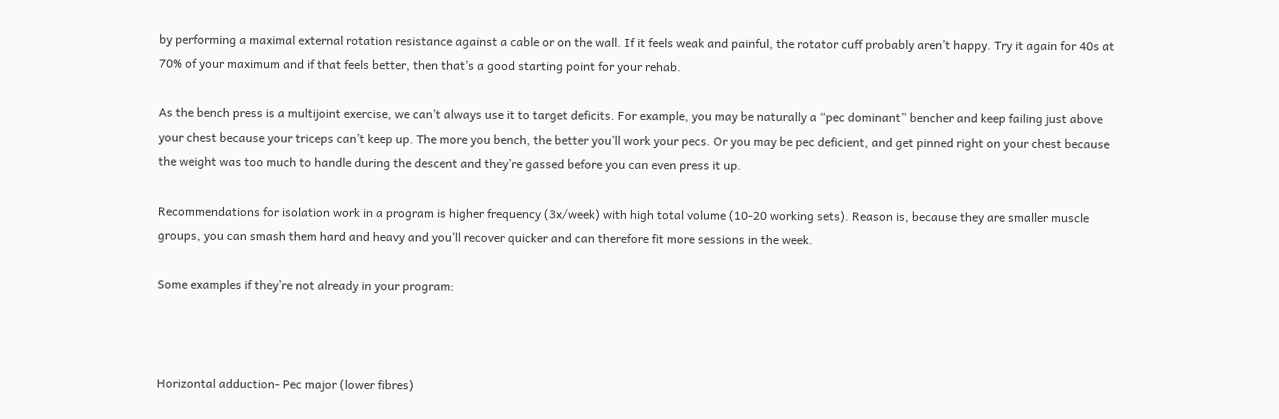by performing a maximal external rotation resistance against a cable or on the wall. If it feels weak and painful, the rotator cuff probably aren’t happy. Try it again for 40s at 70% of your maximum and if that feels better, then that’s a good starting point for your rehab.

As the bench press is a multijoint exercise, we can’t always use it to target deficits. For example, you may be naturally a “pec dominant” bencher and keep failing just above your chest because your triceps can’t keep up. The more you bench, the better you’ll work your pecs. Or you may be pec deficient, and get pinned right on your chest because the weight was too much to handle during the descent and they’re gassed before you can even press it up.

Recommendations for isolation work in a program is higher frequency (3x/week) with high total volume (10-20 working sets). Reason is, because they are smaller muscle groups, you can smash them hard and heavy and you’ll recover quicker and can therefore fit more sessions in the week.

Some examples if they’re not already in your program:



Horizontal adduction- Pec major (lower fibres)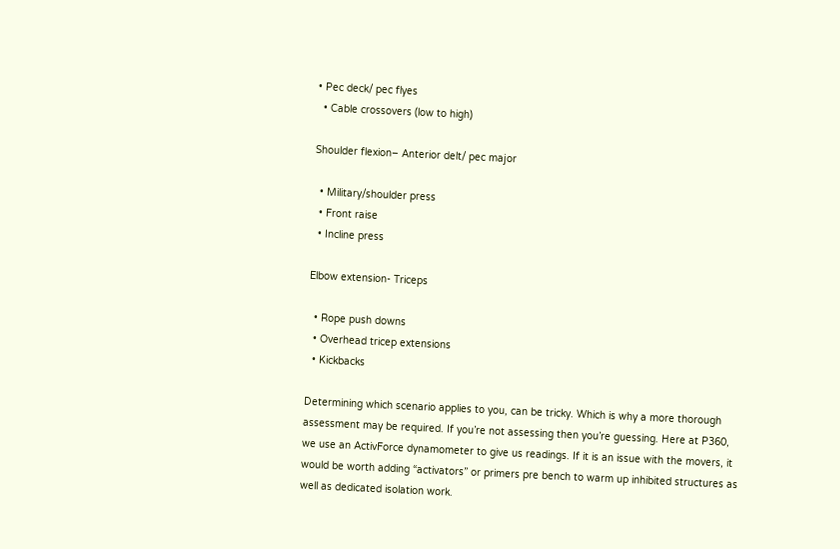• Pec deck/ pec flyes
  • Cable crossovers (low to high)

Shoulder flexion– Anterior delt/ pec major

  • Military/shoulder press
  • Front raise
  • Incline press

Elbow extension- Triceps

  • Rope push downs
  • Overhead tricep extensions
  • Kickbacks

Determining which scenario applies to you, can be tricky. Which is why a more thorough assessment may be required. If you’re not assessing then you’re guessing. Here at P360, we use an ActivForce dynamometer to give us readings. If it is an issue with the movers, it would be worth adding “activators” or primers pre bench to warm up inhibited structures as well as dedicated isolation work.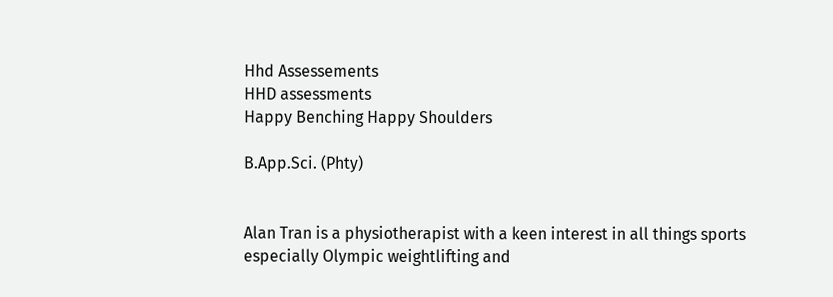Hhd Assessements
HHD assessments
Happy Benching Happy Shoulders

B.App.Sci. (Phty)


Alan Tran is a physiotherapist with a keen interest in all things sports especially Olympic weightlifting and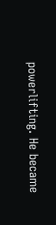powerlifting. He became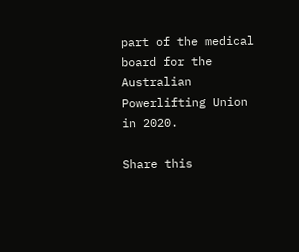part of the medical board for the Australian Powerlifting Union in 2020.

Share this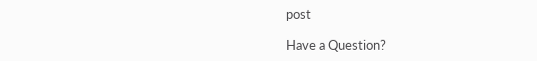post

Have a Question?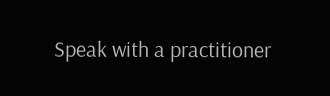Speak with a practitioner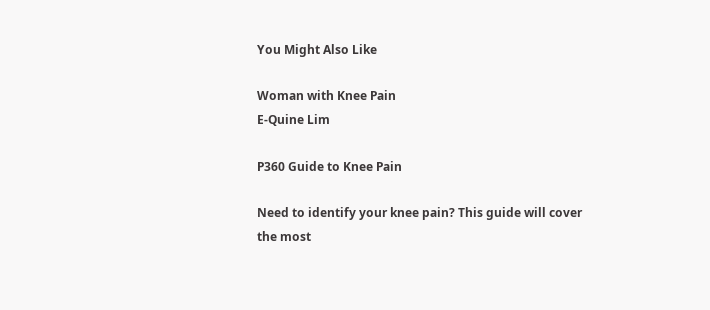You Might Also Like

Woman with Knee Pain
E-Quine Lim

P360 Guide to Knee Pain

Need to identify your knee pain? This guide will cover the most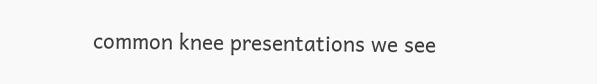common knee presentations we see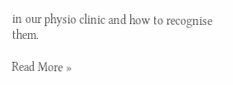in our physio clinic and how to recognise them.

Read More »